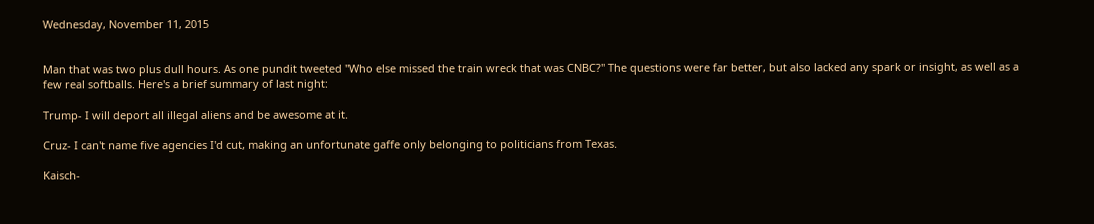Wednesday, November 11, 2015


Man that was two plus dull hours. As one pundit tweeted "Who else missed the train wreck that was CNBC?" The questions were far better, but also lacked any spark or insight, as well as a few real softballs. Here's a brief summary of last night:

Trump- I will deport all illegal aliens and be awesome at it.

Cruz- I can't name five agencies I'd cut, making an unfortunate gaffe only belonging to politicians from Texas.

Kaisch-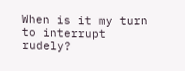When is it my turn to interrupt rudely?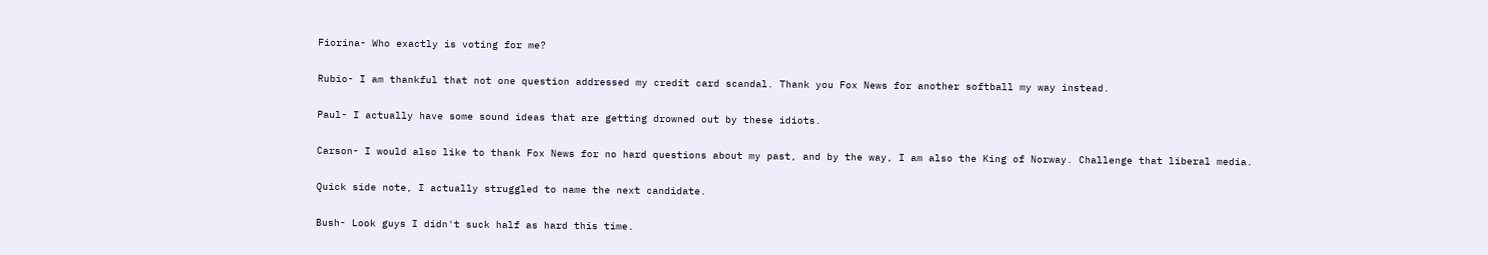Fiorina- Who exactly is voting for me?

Rubio- I am thankful that not one question addressed my credit card scandal. Thank you Fox News for another softball my way instead.

Paul- I actually have some sound ideas that are getting drowned out by these idiots.

Carson- I would also like to thank Fox News for no hard questions about my past, and by the way, I am also the King of Norway. Challenge that liberal media.

Quick side note, I actually struggled to name the next candidate.

Bush- Look guys I didn't suck half as hard this time.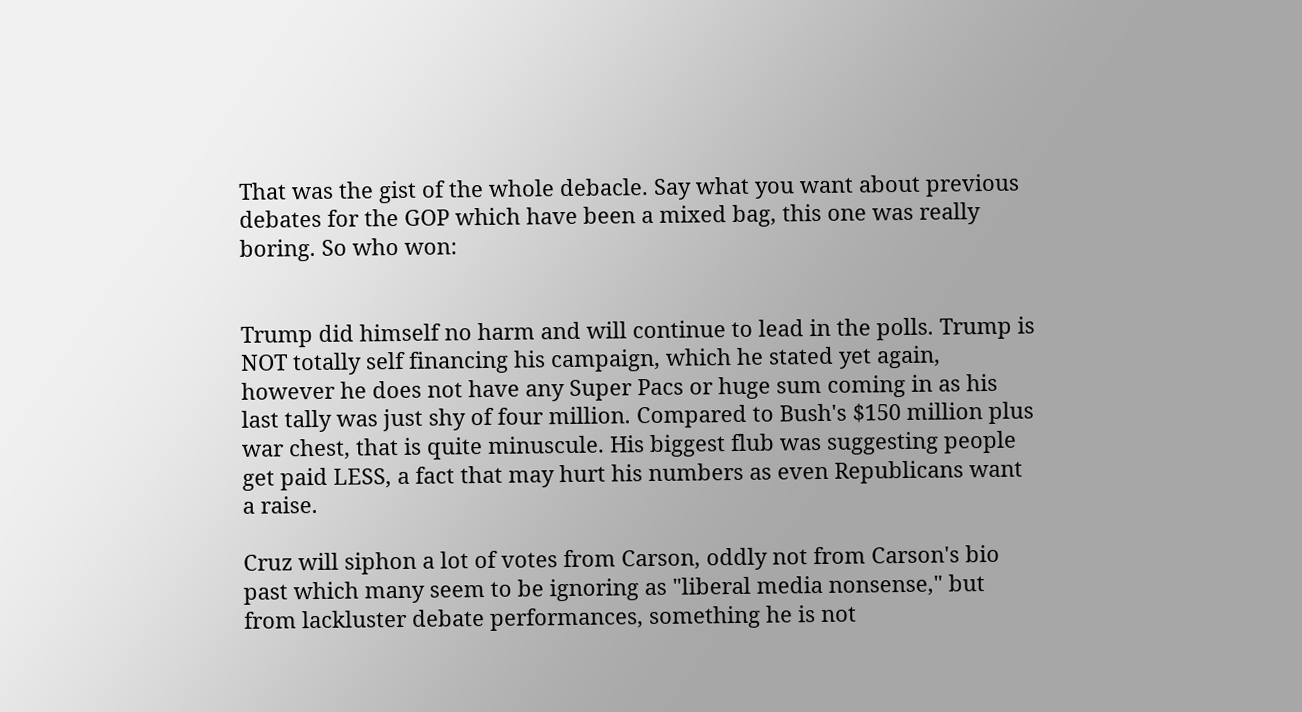That was the gist of the whole debacle. Say what you want about previous debates for the GOP which have been a mixed bag, this one was really boring. So who won:


Trump did himself no harm and will continue to lead in the polls. Trump is NOT totally self financing his campaign, which he stated yet again, however he does not have any Super Pacs or huge sum coming in as his last tally was just shy of four million. Compared to Bush's $150 million plus war chest, that is quite minuscule. His biggest flub was suggesting people get paid LESS, a fact that may hurt his numbers as even Republicans want a raise.

Cruz will siphon a lot of votes from Carson, oddly not from Carson's bio past which many seem to be ignoring as "liberal media nonsense," but from lackluster debate performances, something he is not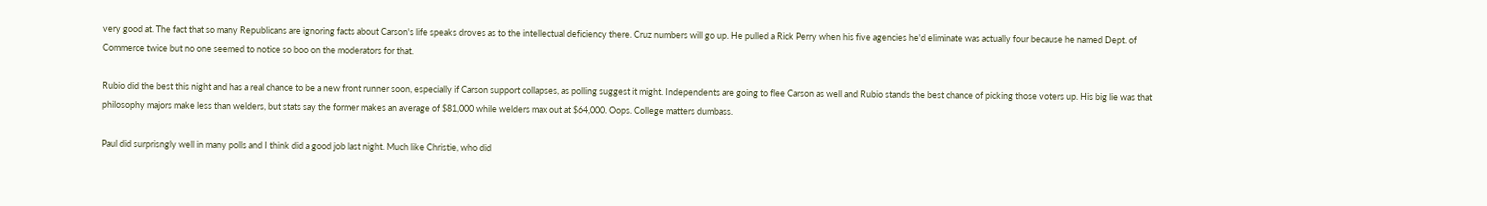very good at. The fact that so many Republicans are ignoring facts about Carson's life speaks droves as to the intellectual deficiency there. Cruz numbers will go up. He pulled a Rick Perry when his five agencies he'd eliminate was actually four because he named Dept. of Commerce twice but no one seemed to notice so boo on the moderators for that.

Rubio did the best this night and has a real chance to be a new front runner soon, especially if Carson support collapses, as polling suggest it might. Independents are going to flee Carson as well and Rubio stands the best chance of picking those voters up. His big lie was that philosophy majors make less than welders, but stats say the former makes an average of $81,000 while welders max out at $64,000. Oops. College matters dumbass.

Paul did surprisngly well in many polls and I think did a good job last night. Much like Christie, who did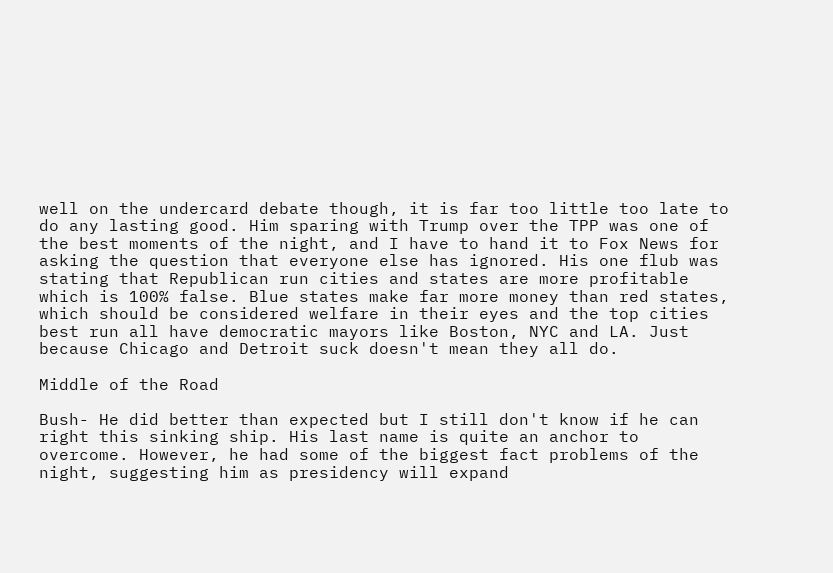well on the undercard debate though, it is far too little too late to do any lasting good. Him sparing with Trump over the TPP was one of the best moments of the night, and I have to hand it to Fox News for asking the question that everyone else has ignored. His one flub was stating that Republican run cities and states are more profitable which is 100% false. Blue states make far more money than red states, which should be considered welfare in their eyes and the top cities best run all have democratic mayors like Boston, NYC and LA. Just because Chicago and Detroit suck doesn't mean they all do.

Middle of the Road

Bush- He did better than expected but I still don't know if he can right this sinking ship. His last name is quite an anchor to overcome. However, he had some of the biggest fact problems of the night, suggesting him as presidency will expand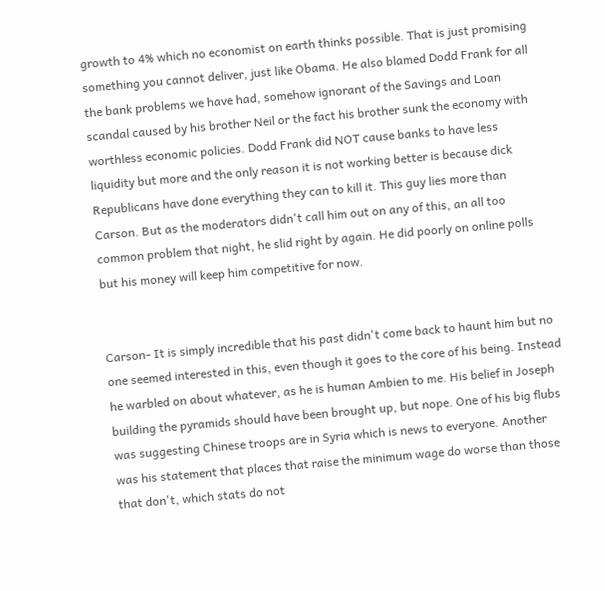growth to 4% which no economist on earth thinks possible. That is just promising something you cannot deliver, just like Obama. He also blamed Dodd Frank for all the bank problems we have had, somehow ignorant of the Savings and Loan scandal caused by his brother Neil or the fact his brother sunk the economy with worthless economic policies. Dodd Frank did NOT cause banks to have less liquidity but more and the only reason it is not working better is because dick Republicans have done everything they can to kill it. This guy lies more than Carson. But as the moderators didn't call him out on any of this, an all too common problem that night, he slid right by again. He did poorly on online polls but his money will keep him competitive for now.


Carson- It is simply incredible that his past didn't come back to haunt him but no one seemed interested in this, even though it goes to the core of his being. Instead he warbled on about whatever, as he is human Ambien to me. His belief in Joseph building the pyramids should have been brought up, but nope. One of his big flubs was suggesting Chinese troops are in Syria which is news to everyone. Another was his statement that places that raise the minimum wage do worse than those that don't, which stats do not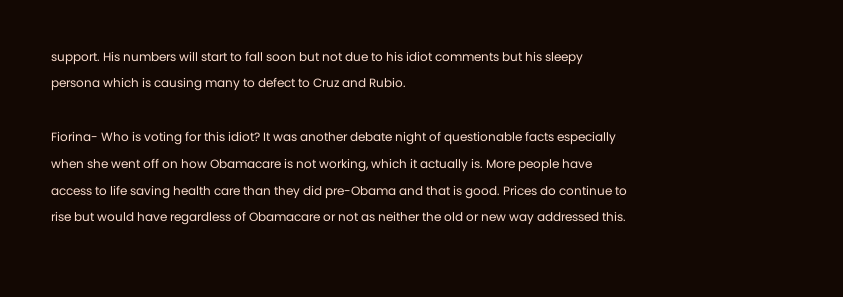support. His numbers will start to fall soon but not due to his idiot comments but his sleepy persona which is causing many to defect to Cruz and Rubio.

Fiorina- Who is voting for this idiot? It was another debate night of questionable facts especially when she went off on how Obamacare is not working, which it actually is. More people have access to life saving health care than they did pre-Obama and that is good. Prices do continue to rise but would have regardless of Obamacare or not as neither the old or new way addressed this.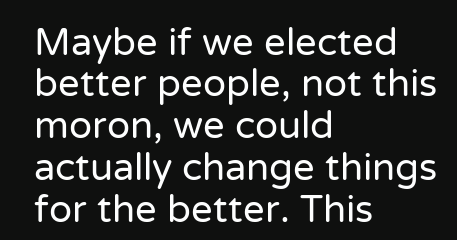Maybe if we elected better people, not this moron, we could actually change things for the better. This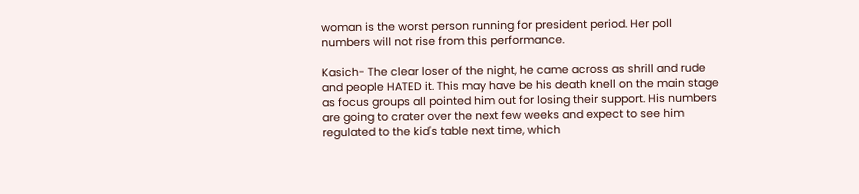woman is the worst person running for president period. Her poll numbers will not rise from this performance.

Kasich- The clear loser of the night, he came across as shrill and rude and people HATED it. This may have be his death knell on the main stage as focus groups all pointed him out for losing their support. His numbers are going to crater over the next few weeks and expect to see him regulated to the kid's table next time, which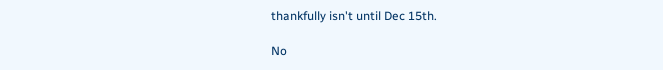thankfully isn't until Dec 15th.

No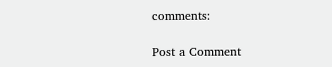comments:

Post a Comment